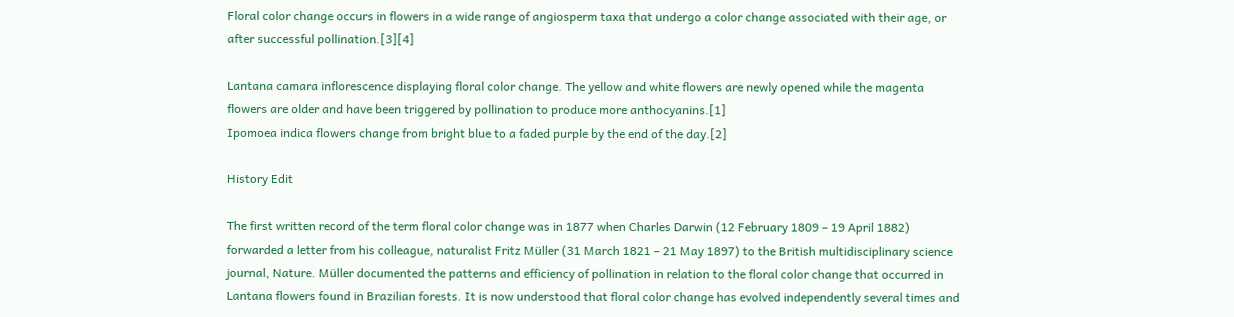Floral color change occurs in flowers in a wide range of angiosperm taxa that undergo a color change associated with their age, or after successful pollination.[3][4]

Lantana camara inflorescence displaying floral color change. The yellow and white flowers are newly opened while the magenta flowers are older and have been triggered by pollination to produce more anthocyanins.[1]
Ipomoea indica flowers change from bright blue to a faded purple by the end of the day.[2]

History Edit

The first written record of the term floral color change was in 1877 when Charles Darwin (12 February 1809 – 19 April 1882) forwarded a letter from his colleague, naturalist Fritz Müller (31 March 1821 – 21 May 1897) to the British multidisciplinary science journal, Nature. Müller documented the patterns and efficiency of pollination in relation to the floral color change that occurred in Lantana flowers found in Brazilian forests. It is now understood that floral color change has evolved independently several times and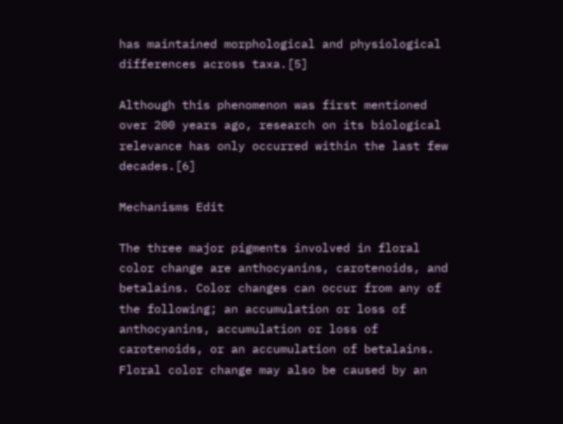has maintained morphological and physiological differences across taxa.[5]

Although this phenomenon was first mentioned over 200 years ago, research on its biological relevance has only occurred within the last few decades.[6]

Mechanisms Edit

The three major pigments involved in floral color change are anthocyanins, carotenoids, and betalains. Color changes can occur from any of the following; an accumulation or loss of anthocyanins, accumulation or loss of carotenoids, or an accumulation of betalains. Floral color change may also be caused by an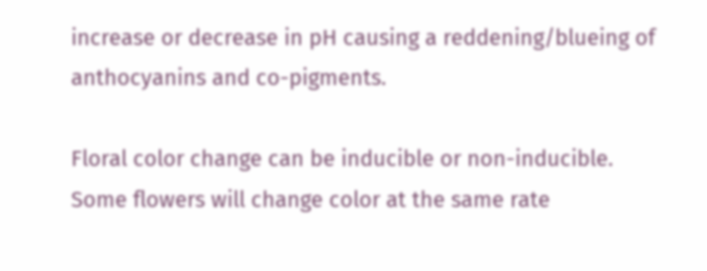increase or decrease in pH causing a reddening/blueing of anthocyanins and co-pigments.

Floral color change can be inducible or non-inducible. Some flowers will change color at the same rate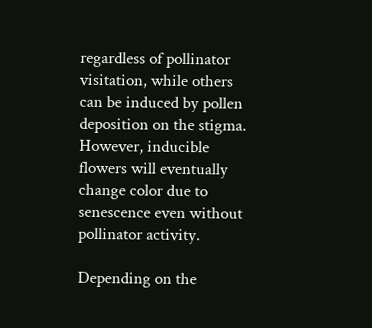regardless of pollinator visitation, while others can be induced by pollen deposition on the stigma. However, inducible flowers will eventually change color due to senescence even without pollinator activity.

Depending on the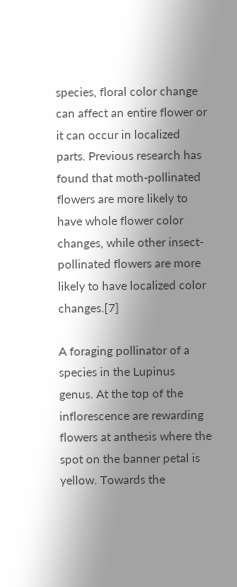species, floral color change can affect an entire flower or it can occur in localized parts. Previous research has found that moth-pollinated flowers are more likely to have whole flower color changes, while other insect-pollinated flowers are more likely to have localized color changes.[7]

A foraging pollinator of a species in the Lupinus genus. At the top of the inflorescence are rewarding flowers at anthesis where the spot on the banner petal is yellow. Towards the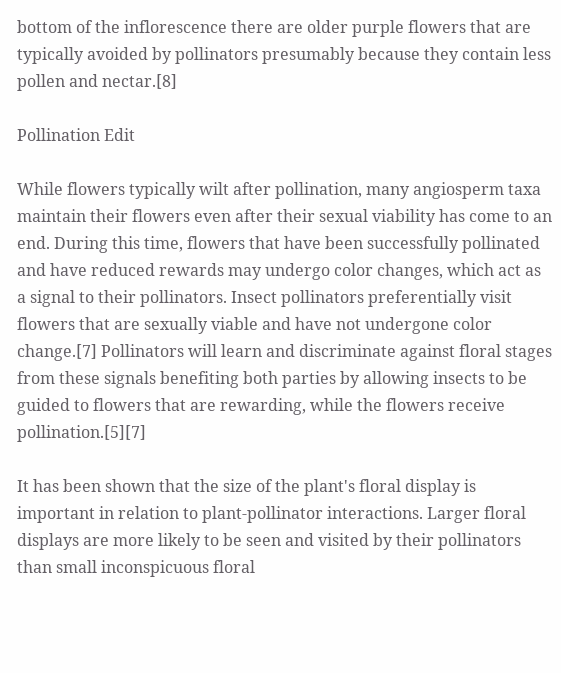bottom of the inflorescence there are older purple flowers that are typically avoided by pollinators presumably because they contain less pollen and nectar.[8]

Pollination Edit

While flowers typically wilt after pollination, many angiosperm taxa maintain their flowers even after their sexual viability has come to an end. During this time, flowers that have been successfully pollinated and have reduced rewards may undergo color changes, which act as a signal to their pollinators. Insect pollinators preferentially visit flowers that are sexually viable and have not undergone color change.[7] Pollinators will learn and discriminate against floral stages from these signals benefiting both parties by allowing insects to be guided to flowers that are rewarding, while the flowers receive pollination.[5][7]

It has been shown that the size of the plant's floral display is important in relation to plant-pollinator interactions. Larger floral displays are more likely to be seen and visited by their pollinators than small inconspicuous floral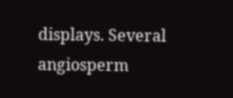displays. Several angiosperm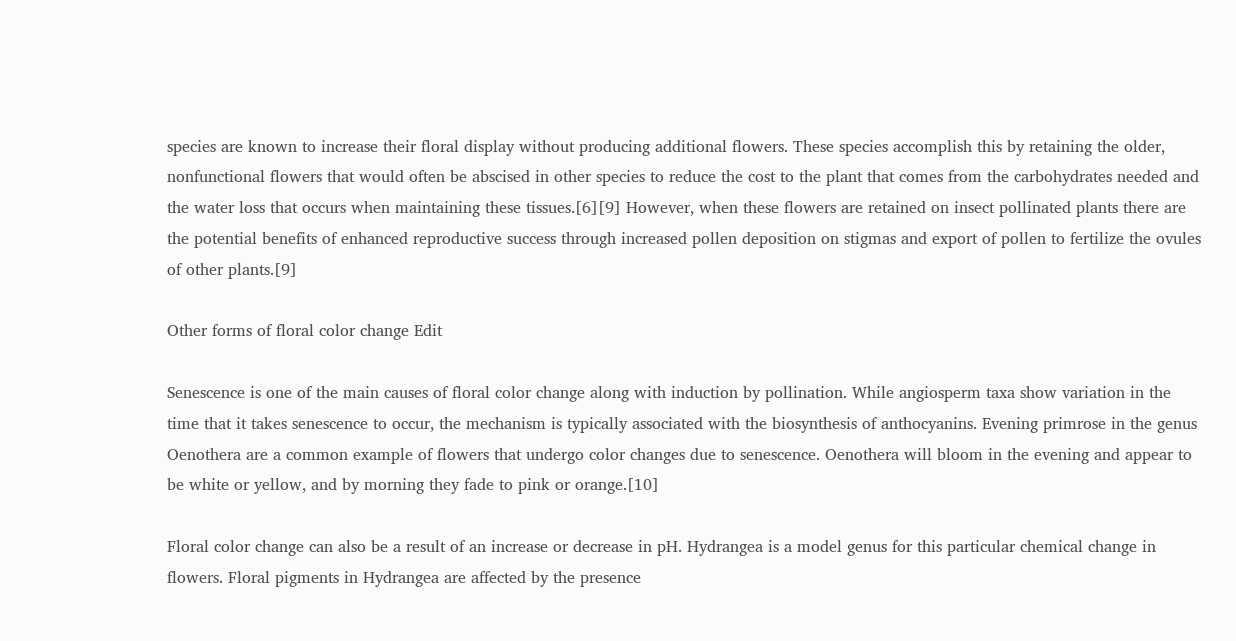species are known to increase their floral display without producing additional flowers. These species accomplish this by retaining the older, nonfunctional flowers that would often be abscised in other species to reduce the cost to the plant that comes from the carbohydrates needed and the water loss that occurs when maintaining these tissues.[6][9] However, when these flowers are retained on insect pollinated plants there are the potential benefits of enhanced reproductive success through increased pollen deposition on stigmas and export of pollen to fertilize the ovules of other plants.[9]

Other forms of floral color change Edit

Senescence is one of the main causes of floral color change along with induction by pollination. While angiosperm taxa show variation in the time that it takes senescence to occur, the mechanism is typically associated with the biosynthesis of anthocyanins. Evening primrose in the genus Oenothera are a common example of flowers that undergo color changes due to senescence. Oenothera will bloom in the evening and appear to be white or yellow, and by morning they fade to pink or orange.[10]

Floral color change can also be a result of an increase or decrease in pH. Hydrangea is a model genus for this particular chemical change in flowers. Floral pigments in Hydrangea are affected by the presence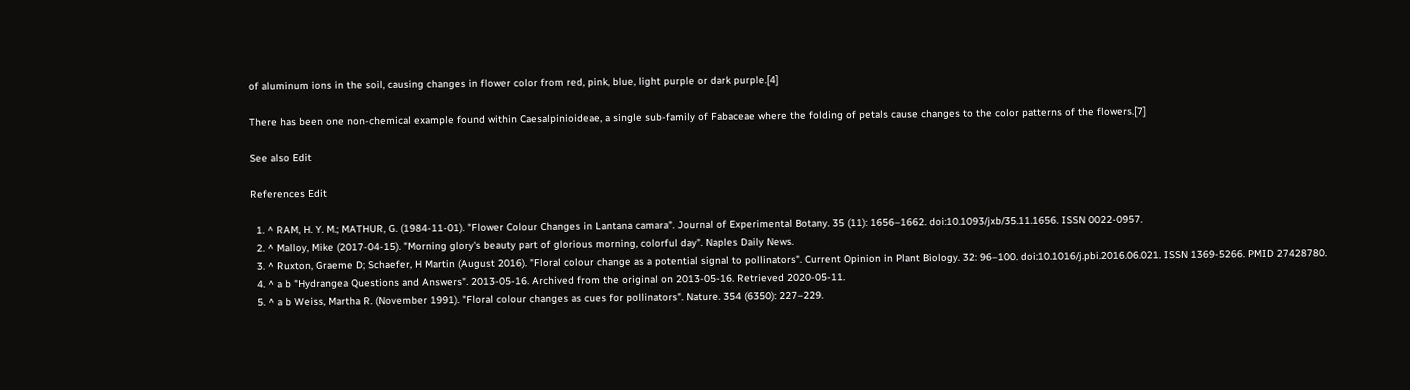of aluminum ions in the soil, causing changes in flower color from red, pink, blue, light purple or dark purple.[4]

There has been one non-chemical example found within Caesalpinioideae, a single sub-family of Fabaceae where the folding of petals cause changes to the color patterns of the flowers.[7]

See also Edit

References Edit

  1. ^ RAM, H. Y. M.; MATHUR, G. (1984-11-01). "Flower Colour Changes in Lantana camara". Journal of Experimental Botany. 35 (11): 1656–1662. doi:10.1093/jxb/35.11.1656. ISSN 0022-0957.
  2. ^ Malloy, Mike (2017-04-15). "Morning glory's beauty part of glorious morning, colorful day". Naples Daily News.
  3. ^ Ruxton, Graeme D; Schaefer, H Martin (August 2016). "Floral colour change as a potential signal to pollinators". Current Opinion in Plant Biology. 32: 96–100. doi:10.1016/j.pbi.2016.06.021. ISSN 1369-5266. PMID 27428780.
  4. ^ a b "Hydrangea Questions and Answers". 2013-05-16. Archived from the original on 2013-05-16. Retrieved 2020-05-11.
  5. ^ a b Weiss, Martha R. (November 1991). "Floral colour changes as cues for pollinators". Nature. 354 (6350): 227–229.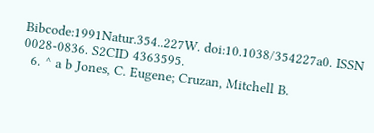Bibcode:1991Natur.354..227W. doi:10.1038/354227a0. ISSN 0028-0836. S2CID 4363595.
  6. ^ a b Jones, C. Eugene; Cruzan, Mitchell B.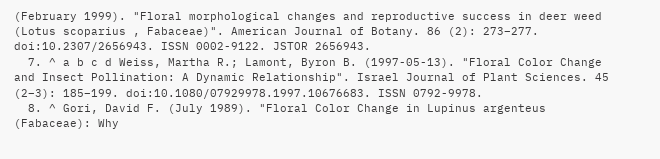(February 1999). "Floral morphological changes and reproductive success in deer weed (Lotus scoparius , Fabaceae)". American Journal of Botany. 86 (2): 273–277. doi:10.2307/2656943. ISSN 0002-9122. JSTOR 2656943.
  7. ^ a b c d Weiss, Martha R.; Lamont, Byron B. (1997-05-13). "Floral Color Change and Insect Pollination: A Dynamic Relationship". Israel Journal of Plant Sciences. 45 (2–3): 185–199. doi:10.1080/07929978.1997.10676683. ISSN 0792-9978.
  8. ^ Gori, David F. (July 1989). "Floral Color Change in Lupinus argenteus (Fabaceae): Why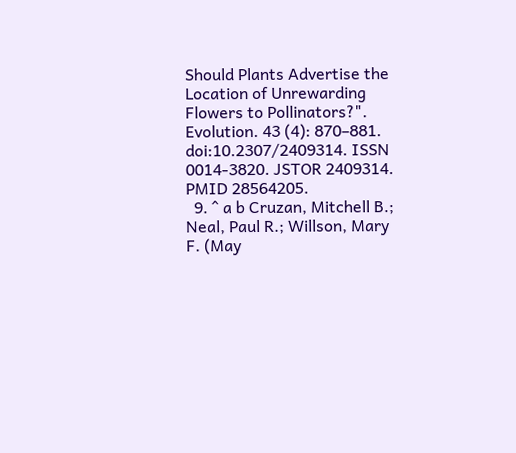Should Plants Advertise the Location of Unrewarding Flowers to Pollinators?". Evolution. 43 (4): 870–881. doi:10.2307/2409314. ISSN 0014-3820. JSTOR 2409314. PMID 28564205.
  9. ^ a b Cruzan, Mitchell B.; Neal, Paul R.; Willson, Mary F. (May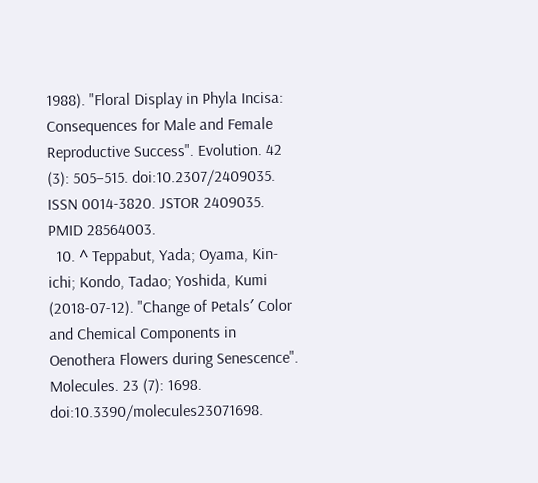1988). "Floral Display in Phyla Incisa: Consequences for Male and Female Reproductive Success". Evolution. 42 (3): 505–515. doi:10.2307/2409035. ISSN 0014-3820. JSTOR 2409035. PMID 28564003.
  10. ^ Teppabut, Yada; Oyama, Kin-ichi; Kondo, Tadao; Yoshida, Kumi (2018-07-12). "Change of Petals′ Color and Chemical Components in Oenothera Flowers during Senescence". Molecules. 23 (7): 1698. doi:10.3390/molecules23071698.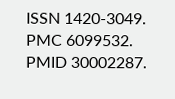ISSN 1420-3049. PMC 6099532. PMID 30002287.